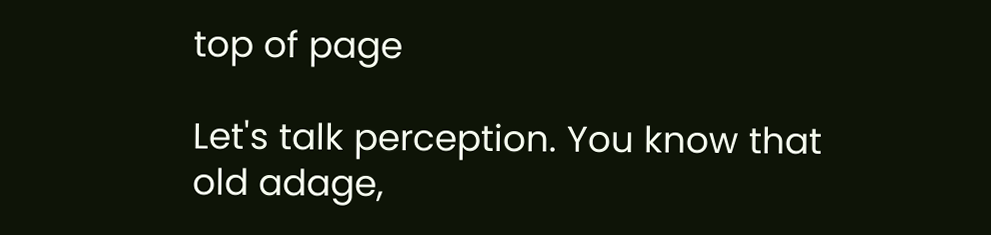top of page

Let's talk perception. You know that old adage,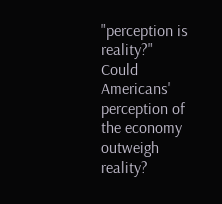"perception is reality?" Could Americans' perception of the economy outweigh reality?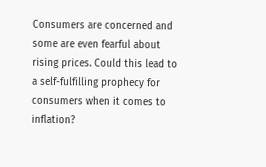Consumers are concerned and some are even fearful about rising prices. Could this lead to a self-fulfilling prophecy for consumers when it comes to inflation?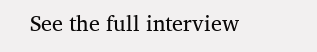See the full interview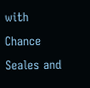with Chance Seales and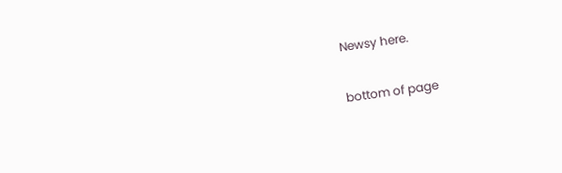Newsy here.

bottom of page